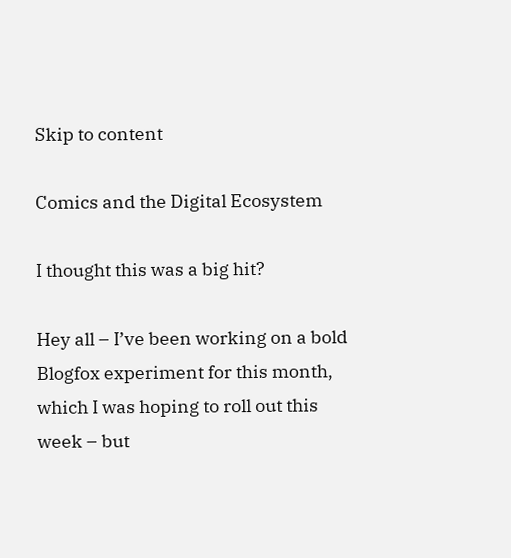Skip to content

Comics and the Digital Ecosystem

I thought this was a big hit?

Hey all – I’ve been working on a bold Blogfox experiment for this month, which I was hoping to roll out this week – but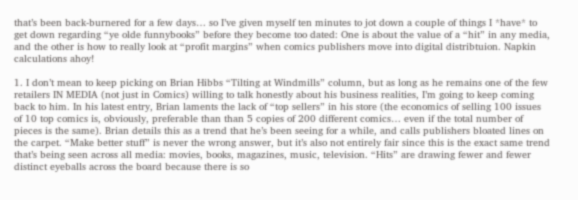that’s been back-burnered for a few days… so I’ve given myself ten minutes to jot down a couple of things I *have* to get down regarding “ye olde funnybooks” before they become too dated: One is about the value of a “hit” in any media, and the other is how to really look at “profit margins” when comics publishers move into digital distribtuion. Napkin calculations ahoy!

1. I don’t mean to keep picking on Brian Hibbs “Tilting at Windmills” column, but as long as he remains one of the few retailers IN MEDIA (not just in Comics) willing to talk honestly about his business realities, I’m going to keep coming back to him. In his latest entry, Brian laments the lack of “top sellers” in his store (the economics of selling 100 issues of 10 top comics is, obviously, preferable than than 5 copies of 200 different comics… even if the total number of pieces is the same). Brian details this as a trend that he’s been seeing for a while, and calls publishers bloated lines on the carpet. “Make better stuff” is never the wrong answer, but it’s also not entirely fair since this is the exact same trend that’s being seen across all media: movies, books, magazines, music, television. “Hits” are drawing fewer and fewer distinct eyeballs across the board because there is so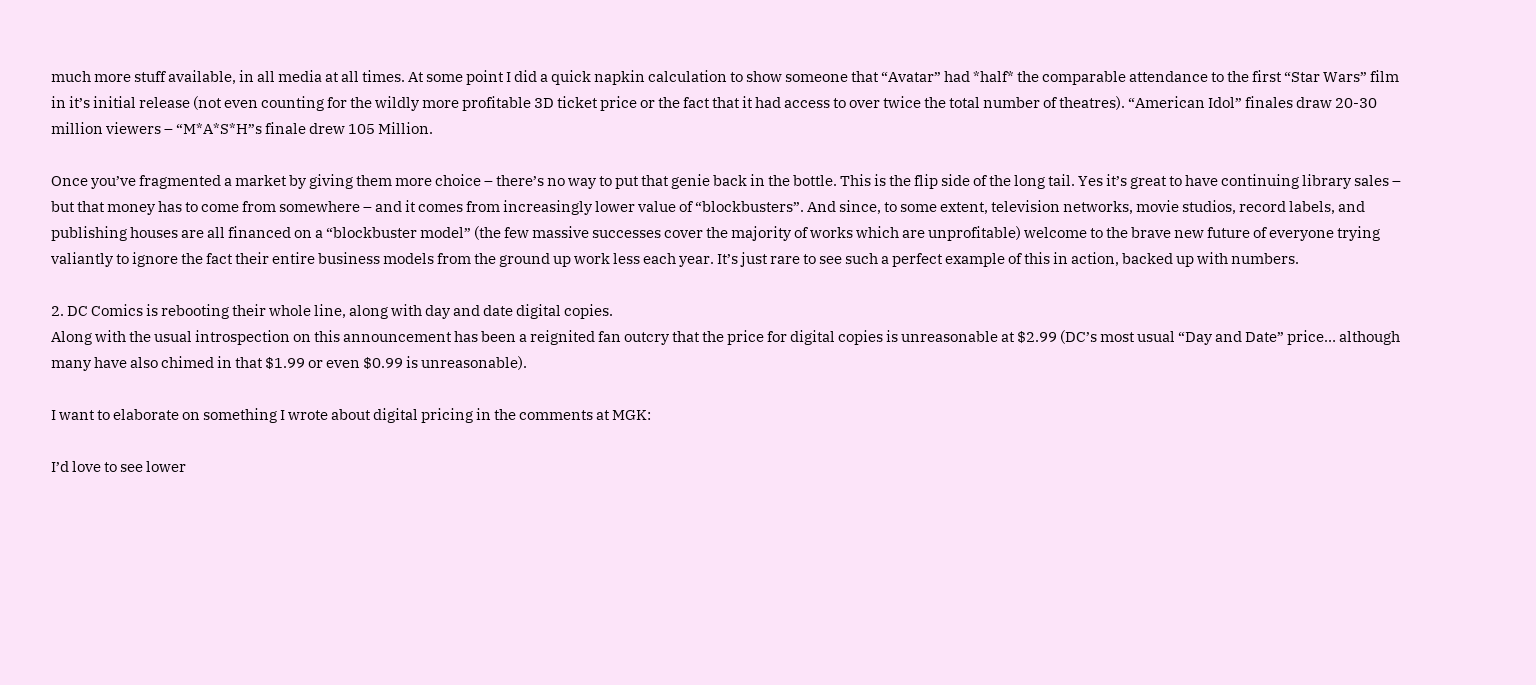much more stuff available, in all media at all times. At some point I did a quick napkin calculation to show someone that “Avatar” had *half* the comparable attendance to the first “Star Wars” film in it’s initial release (not even counting for the wildly more profitable 3D ticket price or the fact that it had access to over twice the total number of theatres). “American Idol” finales draw 20-30 million viewers – “M*A*S*H”s finale drew 105 Million.

Once you’ve fragmented a market by giving them more choice – there’s no way to put that genie back in the bottle. This is the flip side of the long tail. Yes it’s great to have continuing library sales – but that money has to come from somewhere – and it comes from increasingly lower value of “blockbusters”. And since, to some extent, television networks, movie studios, record labels, and publishing houses are all financed on a “blockbuster model” (the few massive successes cover the majority of works which are unprofitable) welcome to the brave new future of everyone trying valiantly to ignore the fact their entire business models from the ground up work less each year. It’s just rare to see such a perfect example of this in action, backed up with numbers.

2. DC Comics is rebooting their whole line, along with day and date digital copies.
Along with the usual introspection on this announcement has been a reignited fan outcry that the price for digital copies is unreasonable at $2.99 (DC’s most usual “Day and Date” price… although many have also chimed in that $1.99 or even $0.99 is unreasonable).

I want to elaborate on something I wrote about digital pricing in the comments at MGK:

I’d love to see lower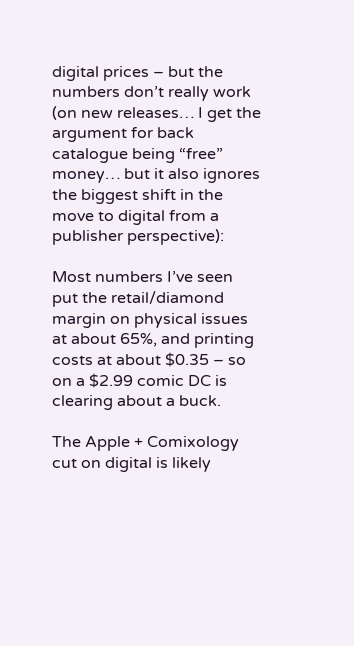digital prices – but the numbers don’t really work (on new releases… I get the argument for back catalogue being “free” money… but it also ignores the biggest shift in the move to digital from a publisher perspective):

Most numbers I’ve seen put the retail/diamond margin on physical issues at about 65%, and printing costs at about $0.35 – so on a $2.99 comic DC is clearing about a buck.

The Apple + Comixology cut on digital is likely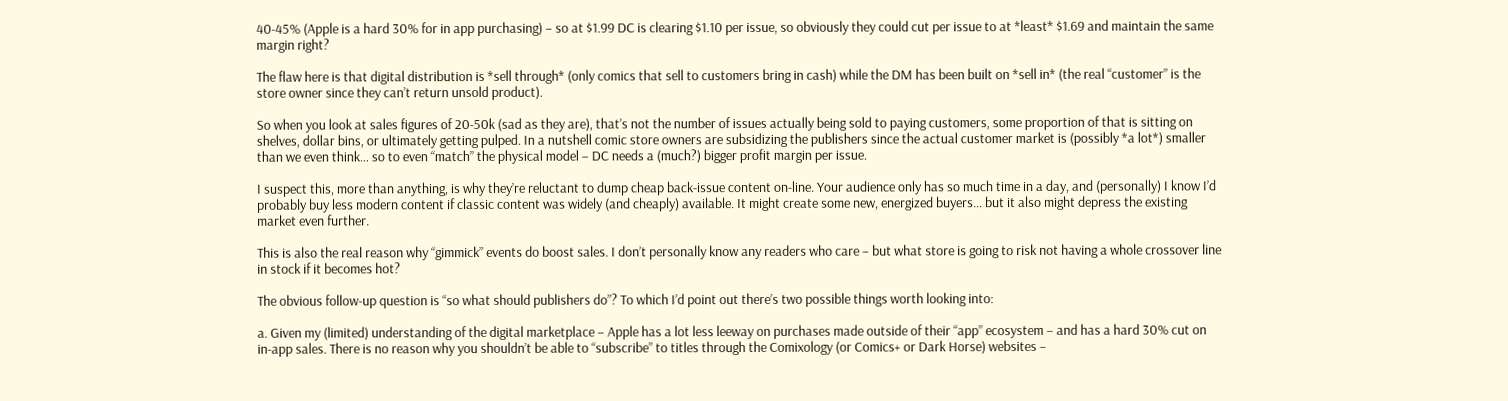40-45% (Apple is a hard 30% for in app purchasing) – so at $1.99 DC is clearing $1.10 per issue, so obviously they could cut per issue to at *least* $1.69 and maintain the same margin right?

The flaw here is that digital distribution is *sell through* (only comics that sell to customers bring in cash) while the DM has been built on *sell in* (the real “customer” is the store owner since they can’t return unsold product).

So when you look at sales figures of 20-50k (sad as they are), that’s not the number of issues actually being sold to paying customers, some proportion of that is sitting on shelves, dollar bins, or ultimately getting pulped. In a nutshell comic store owners are subsidizing the publishers since the actual customer market is (possibly *a lot*) smaller than we even think… so to even “match” the physical model – DC needs a (much?) bigger profit margin per issue.

I suspect this, more than anything, is why they’re reluctant to dump cheap back-issue content on-line. Your audience only has so much time in a day, and (personally) I know I’d probably buy less modern content if classic content was widely (and cheaply) available. It might create some new, energized buyers… but it also might depress the existing market even further.

This is also the real reason why “gimmick” events do boost sales. I don’t personally know any readers who care – but what store is going to risk not having a whole crossover line in stock if it becomes hot?

The obvious follow-up question is “so what should publishers do”? To which I’d point out there’s two possible things worth looking into:

a. Given my (limited) understanding of the digital marketplace – Apple has a lot less leeway on purchases made outside of their “app” ecosystem – and has a hard 30% cut on in-app sales. There is no reason why you shouldn’t be able to “subscribe” to titles through the Comixology (or Comics+ or Dark Horse) websites –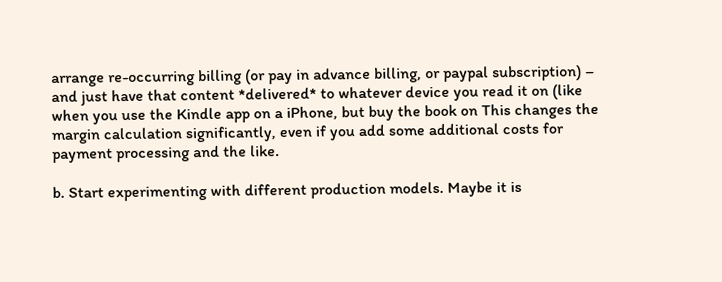arrange re-occurring billing (or pay in advance billing, or paypal subscription) – and just have that content *delivered* to whatever device you read it on (like when you use the Kindle app on a iPhone, but buy the book on This changes the margin calculation significantly, even if you add some additional costs for payment processing and the like.

b. Start experimenting with different production models. Maybe it is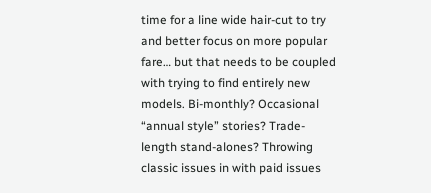time for a line wide hair-cut to try and better focus on more popular fare… but that needs to be coupled with trying to find entirely new models. Bi-monthly? Occasional “annual style” stories? Trade-length stand-alones? Throwing classic issues in with paid issues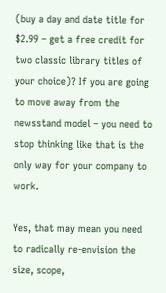(buy a day and date title for $2.99 – get a free credit for two classic library titles of your choice)? If you are going to move away from the newsstand model – you need to stop thinking like that is the only way for your company to work.

Yes, that may mean you need to radically re-envision the size, scope,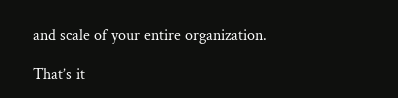and scale of your entire organization.

That’s it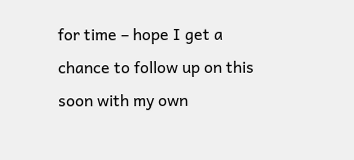for time – hope I get a chance to follow up on this soon with my own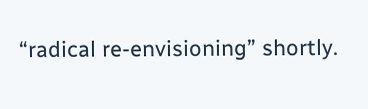“radical re-envisioning” shortly.